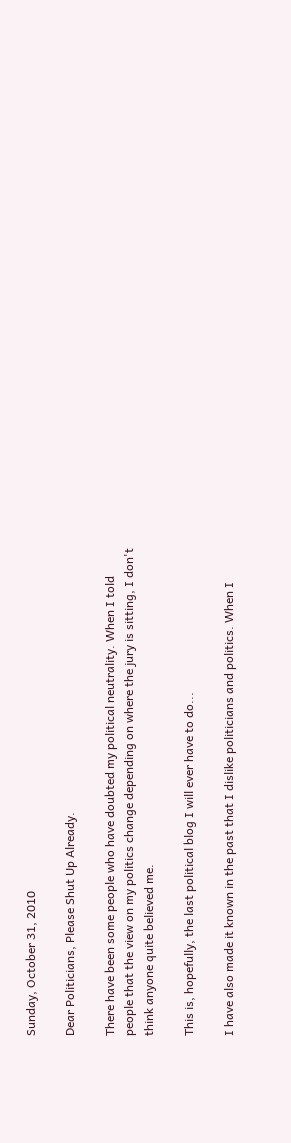Sunday, October 31, 2010

Dear Politicians, Please Shut Up Already.

There have been some people who have doubted my political neutrality. When I told people that the view on my politics change depending on where the jury is sitting, I don't think anyone quite believed me.

This is, hopefully, the last political blog I will ever have to do...

I have also made it known in the past that I dislike politicians and politics. When I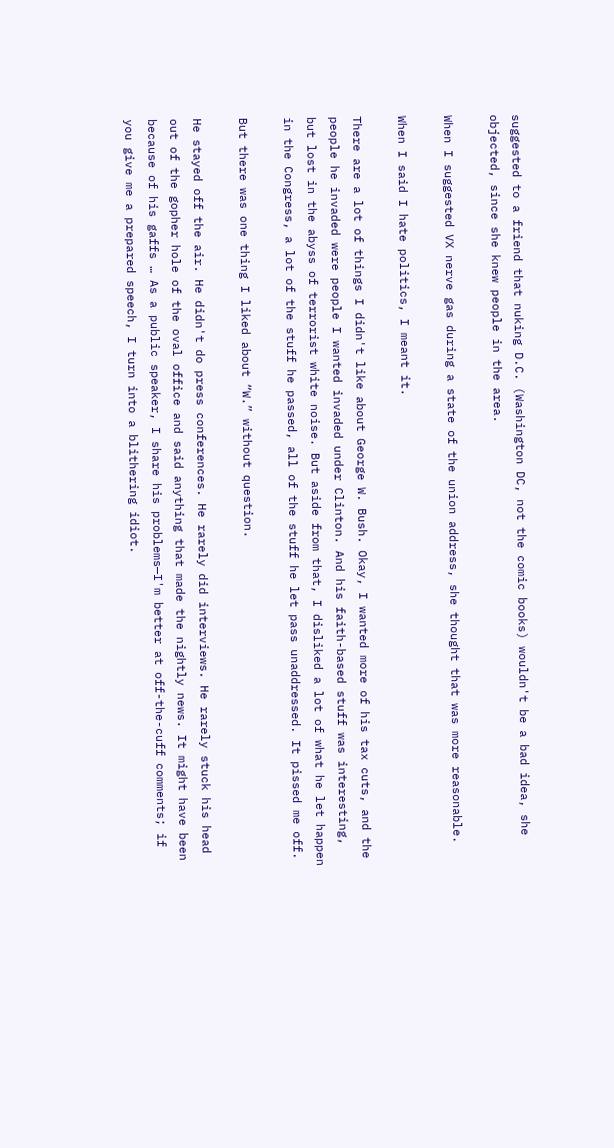suggested to a friend that nuking D.C. (Washington DC, not the comic books) wouldn't be a bad idea, she objected, since she knew people in the area.

When I suggested VX nerve gas during a state of the union address, she thought that was more reasonable.

When I said I hate politics, I meant it.

There are a lot of things I didn't like about George W. Bush. Okay, I wanted more of his tax cuts, and the people he invaded were people I wanted invaded under Clinton. And his faith-based stuff was interesting, but lost in the abyss of terrorist white noise. But aside from that, I disliked a lot of what he let happen in the Congress, a lot of the stuff he passed, all of the stuff he let pass unaddressed. It pissed me off.

But there was one thing I liked about “W.” without question.

He stayed off the air. He didn't do press conferences. He rarely did interviews. He rarely stuck his head out of the gopher hole of the oval office and said anything that made the nightly news. It might have been because of his gaffs … As a public speaker, I share his problems—I'm better at off-the-cuff comments; if you give me a prepared speech, I turn into a blithering idiot.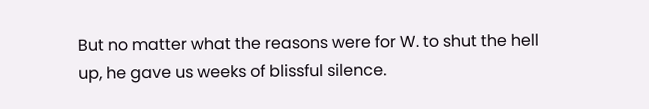But no matter what the reasons were for W. to shut the hell up, he gave us weeks of blissful silence.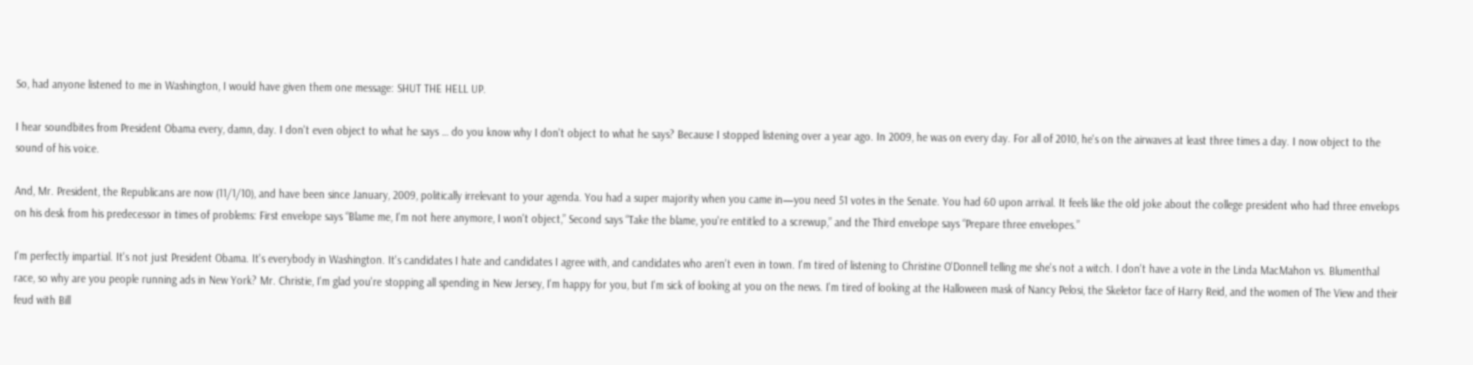So, had anyone listened to me in Washington, I would have given them one message: SHUT THE HELL UP.

I hear soundbites from President Obama every, damn, day. I don't even object to what he says … do you know why I don't object to what he says? Because I stopped listening over a year ago. In 2009, he was on every day. For all of 2010, he's on the airwaves at least three times a day. I now object to the sound of his voice.

And, Mr. President, the Republicans are now (11/1/10), and have been since January, 2009, politically irrelevant to your agenda. You had a super majority when you came in—you need 51 votes in the Senate. You had 60 upon arrival. It feels like the old joke about the college president who had three envelops on his desk from his predecessor in times of problems: First envelope says “Blame me, I'm not here anymore, I won't object,” Second says “Take the blame, you're entitled to a screwup,” and the Third envelope says “Prepare three envelopes.”

I'm perfectly impartial. It's not just President Obama. It's everybody in Washington. It's candidates I hate and candidates I agree with, and candidates who aren't even in town. I'm tired of listening to Christine O'Donnell telling me she's not a witch. I don't have a vote in the Linda MacMahon vs. Blumenthal race, so why are you people running ads in New York? Mr. Christie, I'm glad you're stopping all spending in New Jersey, I'm happy for you, but I'm sick of looking at you on the news. I'm tired of looking at the Halloween mask of Nancy Pelosi, the Skeletor face of Harry Reid, and the women of The View and their feud with Bill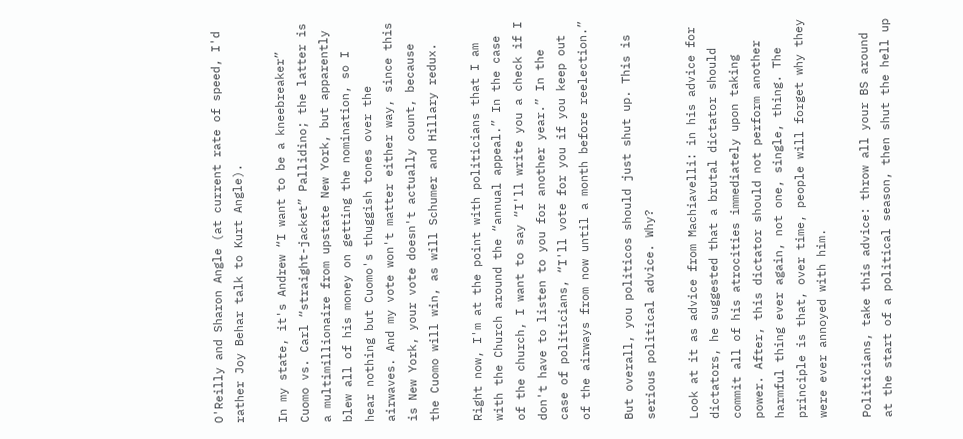O'Reilly and Sharon Angle (at current rate of speed, I'd rather Joy Behar talk to Kurt Angle).

In my state, it's Andrew “I want to be a kneebreaker” Cuomo vs. Carl “straight-jacket” Pallidino; the latter is a multimillionaire from upstate New York, but apparently blew all of his money on getting the nomination, so I hear nothing but Cuomo's thuggish tones over the airwaves. And my vote won't matter either way, since this is New York, your vote doesn't actually count, because the Cuomo will win, as will Schumer and Hillary redux.

Right now, I'm at the point with politicians that I am with the Church around the “annual appeal.” In the case of the church, I want to say “I'll write you a check if I don't have to listen to you for another year.” In the case of politicians, “I'll vote for you if you keep out of the airways from now until a month before reelection.”

But overall, you politicos should just shut up. This is serious political advice. Why?

Look at it as advice from Machiavelli: in his advice for dictators, he suggested that a brutal dictator should commit all of his atrocities immediately upon taking power. After, this dictator should not perform another harmful thing ever again, not one, single, thing. The principle is that, over time, people will forget why they were ever annoyed with him.

Politicians, take this advice: throw all your BS around at the start of a political season, then shut the hell up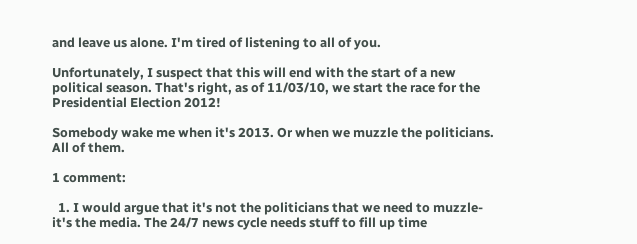and leave us alone. I'm tired of listening to all of you.

Unfortunately, I suspect that this will end with the start of a new political season. That's right, as of 11/03/10, we start the race for the Presidential Election 2012!

Somebody wake me when it's 2013. Or when we muzzle the politicians. All of them.

1 comment:

  1. I would argue that it's not the politicians that we need to muzzle- it's the media. The 24/7 news cycle needs stuff to fill up time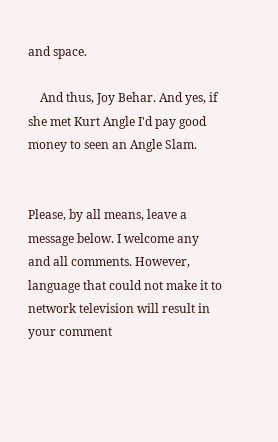and space.

    And thus, Joy Behar. And yes, if she met Kurt Angle I'd pay good money to seen an Angle Slam.


Please, by all means, leave a message below. I welcome any and all comments. However, language that could not make it to network television will result in your comment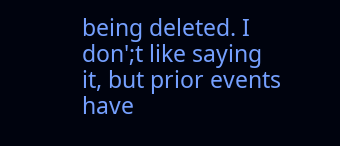being deleted. I don';t like saying it, but prior events have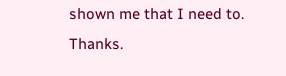shown me that I need to. Thanks.